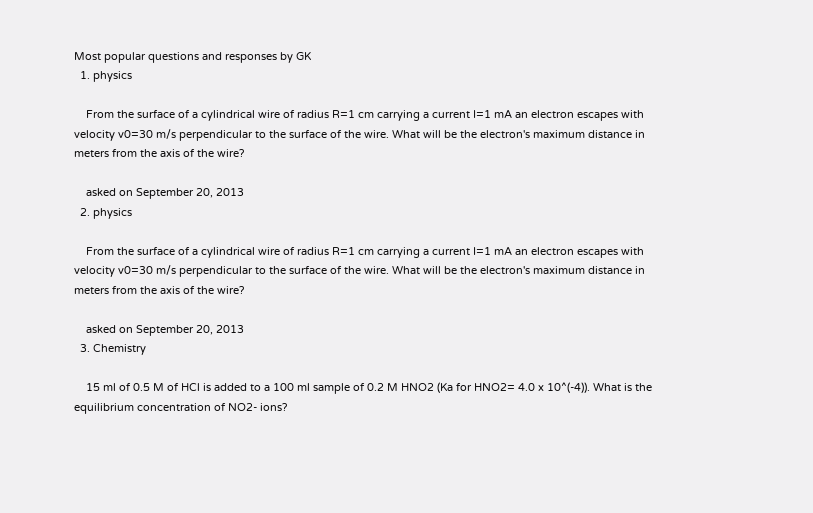Most popular questions and responses by GK
  1. physics

    From the surface of a cylindrical wire of radius R=1 cm carrying a current I=1 mA an electron escapes with velocity v0=30 m/s perpendicular to the surface of the wire. What will be the electron's maximum distance in meters from the axis of the wire?

    asked on September 20, 2013
  2. physics

    From the surface of a cylindrical wire of radius R=1 cm carrying a current I=1 mA an electron escapes with velocity v0=30 m/s perpendicular to the surface of the wire. What will be the electron's maximum distance in meters from the axis of the wire?

    asked on September 20, 2013
  3. Chemistry

    15 ml of 0.5 M of HCl is added to a 100 ml sample of 0.2 M HNO2 (Ka for HNO2= 4.0 x 10^(-4)). What is the equilibrium concentration of NO2- ions?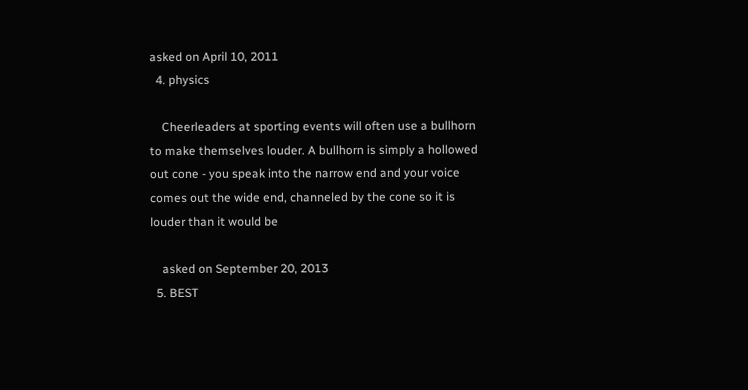asked on April 10, 2011
  4. physics

    Cheerleaders at sporting events will often use a bullhorn to make themselves louder. A bullhorn is simply a hollowed out cone - you speak into the narrow end and your voice comes out the wide end, channeled by the cone so it is louder than it would be

    asked on September 20, 2013
  5. BEST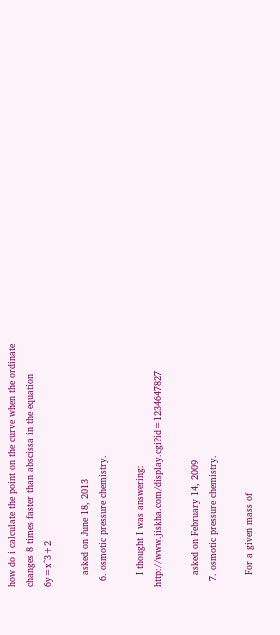how do i calculate the point on the curve when the ordinate changes 8 times faster than abscissa in the equation 6y=x^3+2

    asked on June 18, 2013
  6. osmotic pressure chemistry.

    I thought I was answering: http://www.jiskha.com/display.cgi?id=1234647827

    asked on February 14, 2009
  7. osmotic pressure chemistry.

    For a given mass of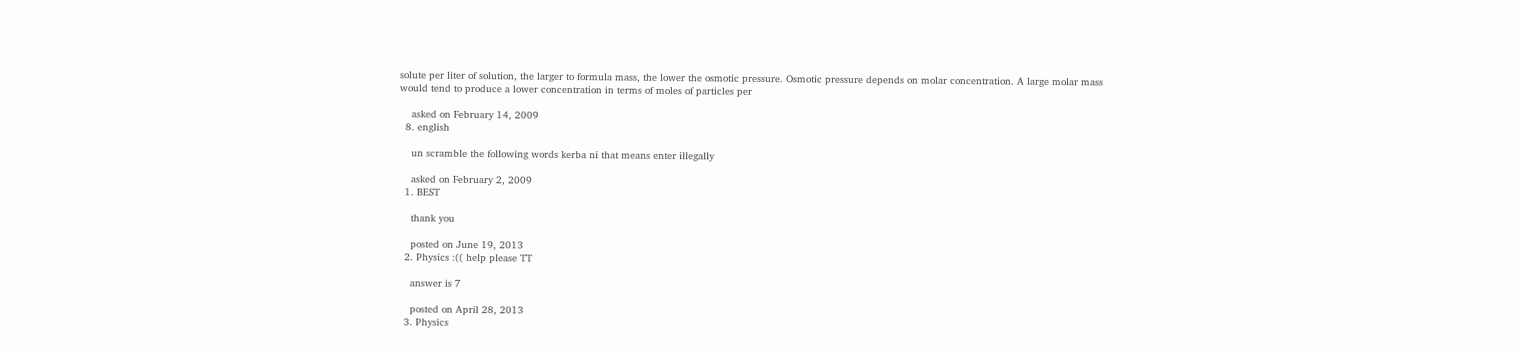solute per liter of solution, the larger to formula mass, the lower the osmotic pressure. Osmotic pressure depends on molar concentration. A large molar mass would tend to produce a lower concentration in terms of moles of particles per

    asked on February 14, 2009
  8. english

    un scramble the following words kerba ni that means enter illegally

    asked on February 2, 2009
  1. BEST

    thank you

    posted on June 19, 2013
  2. Physics :(( help please TT

    answer is 7

    posted on April 28, 2013
  3. Physics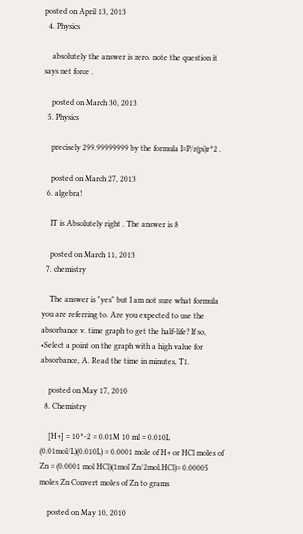posted on April 13, 2013
  4. Physics

    absolutely the answer is zero. note the question it says net force .

    posted on March 30, 2013
  5. Physics

    precisely 299.99999999 by the formula I=P/r(pi)r^2 .

    posted on March 27, 2013
  6. algebra!

    IT is Absolutely right . The answer is 8

    posted on March 11, 2013
  7. chemistry

    The answer is "yes" but I am not sure what formula you are referring to. Are you expected to use the absorbance v. time graph to get the half-life? If so, •Select a point on the graph with a high value for absorbance, A. Read the time in minutes, T1.

    posted on May 17, 2010
  8. Chemistry

    [H+] = 10^-2 = 0.01M 10 ml = 0.010L (0.01mol/L)(0.010L) = 0.0001 mole of H+ or HCl moles of Zn = (0.0001 mol HCl)(1mol Zn/2mol.HCl)= 0.00005 moles Zn Convert moles of Zn to grams

    posted on May 10, 2010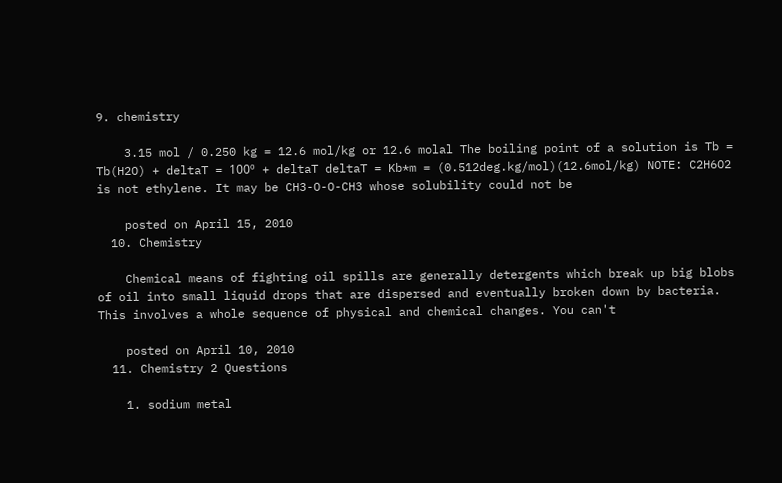9. chemistry

    3.15 mol / 0.250 kg = 12.6 mol/kg or 12.6 molal The boiling point of a solution is Tb = Tb(H2O) + deltaT = 100º + deltaT deltaT = Kb*m = (0.512deg.kg/mol)(12.6mol/kg) NOTE: C2H6O2 is not ethylene. It may be CH3-O-O-CH3 whose solubility could not be

    posted on April 15, 2010
  10. Chemistry

    Chemical means of fighting oil spills are generally detergents which break up big blobs of oil into small liquid drops that are dispersed and eventually broken down by bacteria. This involves a whole sequence of physical and chemical changes. You can't

    posted on April 10, 2010
  11. Chemistry 2 Questions

    1. sodium metal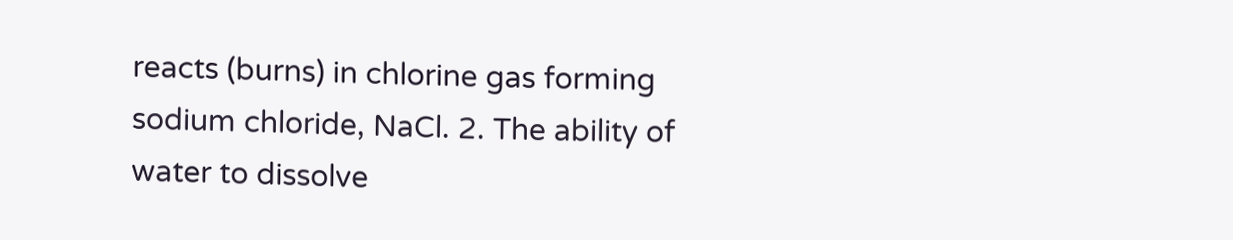reacts (burns) in chlorine gas forming sodium chloride, NaCl. 2. The ability of water to dissolve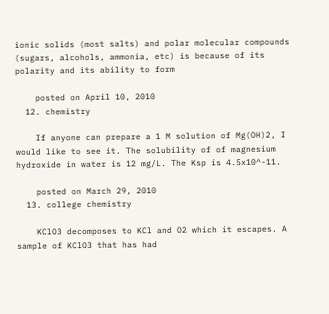ionic solids (most salts) and polar molecular compounds (sugars, alcohols, ammonia, etc) is because of its polarity and its ability to form

    posted on April 10, 2010
  12. chemistry

    If anyone can prepare a 1 M solution of Mg(OH)2, I would like to see it. The solubility of of magnesium hydroxide in water is 12 mg/L. The Ksp is 4.5x10^-11.

    posted on March 29, 2010
  13. college chemistry

    KClO3 decomposes to KCl and O2 which it escapes. A sample of KClO3 that has had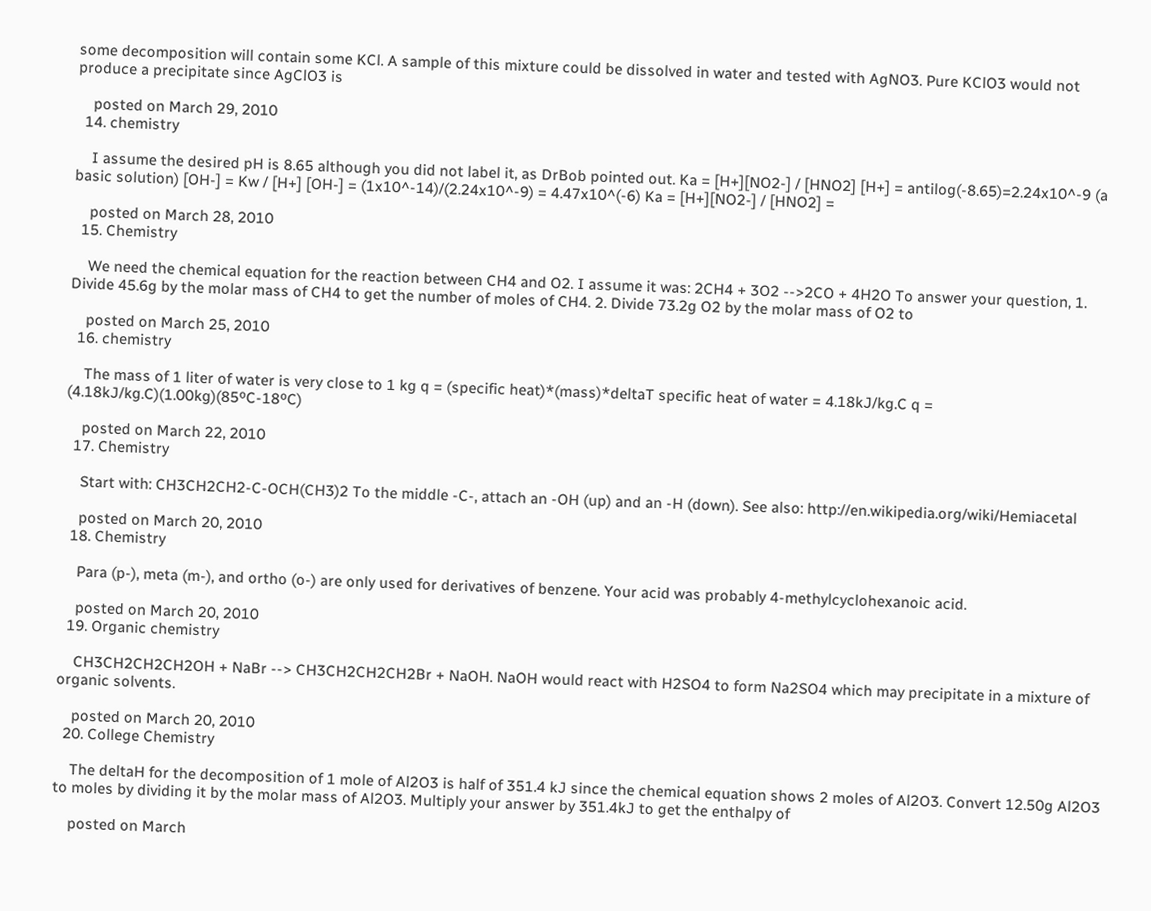some decomposition will contain some KCl. A sample of this mixture could be dissolved in water and tested with AgNO3. Pure KClO3 would not produce a precipitate since AgClO3 is

    posted on March 29, 2010
  14. chemistry

    I assume the desired pH is 8.65 although you did not label it, as DrBob pointed out. Ka = [H+][NO2-] / [HNO2] [H+] = antilog(-8.65)=2.24x10^-9 (a basic solution) [OH-] = Kw / [H+] [OH-] = (1x10^-14)/(2.24x10^-9) = 4.47x10^(-6) Ka = [H+][NO2-] / [HNO2] =

    posted on March 28, 2010
  15. Chemistry

    We need the chemical equation for the reaction between CH4 and O2. I assume it was: 2CH4 + 3O2 -->2CO + 4H2O To answer your question, 1. Divide 45.6g by the molar mass of CH4 to get the number of moles of CH4. 2. Divide 73.2g O2 by the molar mass of O2 to

    posted on March 25, 2010
  16. chemistry

    The mass of 1 liter of water is very close to 1 kg q = (specific heat)*(mass)*deltaT specific heat of water = 4.18kJ/kg.C q = (4.18kJ/kg.C)(1.00kg)(85ºC-18ºC)

    posted on March 22, 2010
  17. Chemistry

    Start with: CH3CH2CH2-C-OCH(CH3)2 To the middle -C-, attach an -OH (up) and an -H (down). See also: http://en.wikipedia.org/wiki/Hemiacetal

    posted on March 20, 2010
  18. Chemistry

    Para (p-), meta (m-), and ortho (o-) are only used for derivatives of benzene. Your acid was probably 4-methylcyclohexanoic acid.

    posted on March 20, 2010
  19. Organic chemistry

    CH3CH2CH2CH2OH + NaBr --> CH3CH2CH2CH2Br + NaOH. NaOH would react with H2SO4 to form Na2SO4 which may precipitate in a mixture of organic solvents.

    posted on March 20, 2010
  20. College Chemistry

    The deltaH for the decomposition of 1 mole of Al2O3 is half of 351.4 kJ since the chemical equation shows 2 moles of Al2O3. Convert 12.50g Al2O3 to moles by dividing it by the molar mass of Al2O3. Multiply your answer by 351.4kJ to get the enthalpy of

    posted on March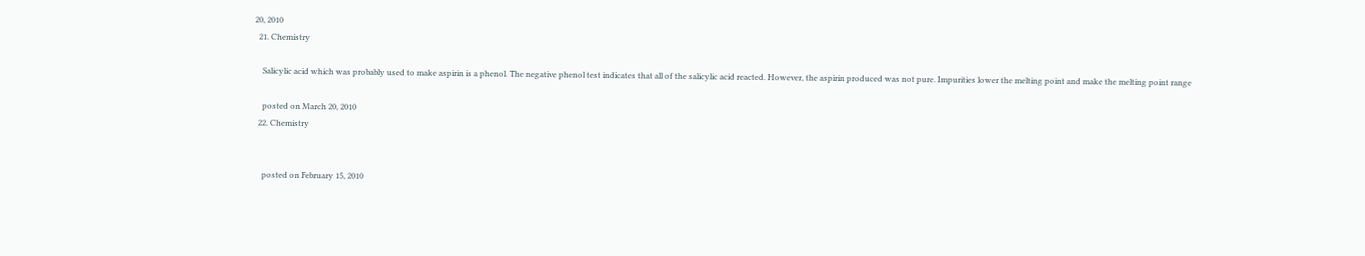20, 2010
  21. Chemistry

    Salicylic acid which was probably used to make aspirin is a phenol. The negative phenol test indicates that all of the salicylic acid reacted. However, the aspirin produced was not pure. Impurities lower the melting point and make the melting point range

    posted on March 20, 2010
  22. Chemistry


    posted on February 15, 2010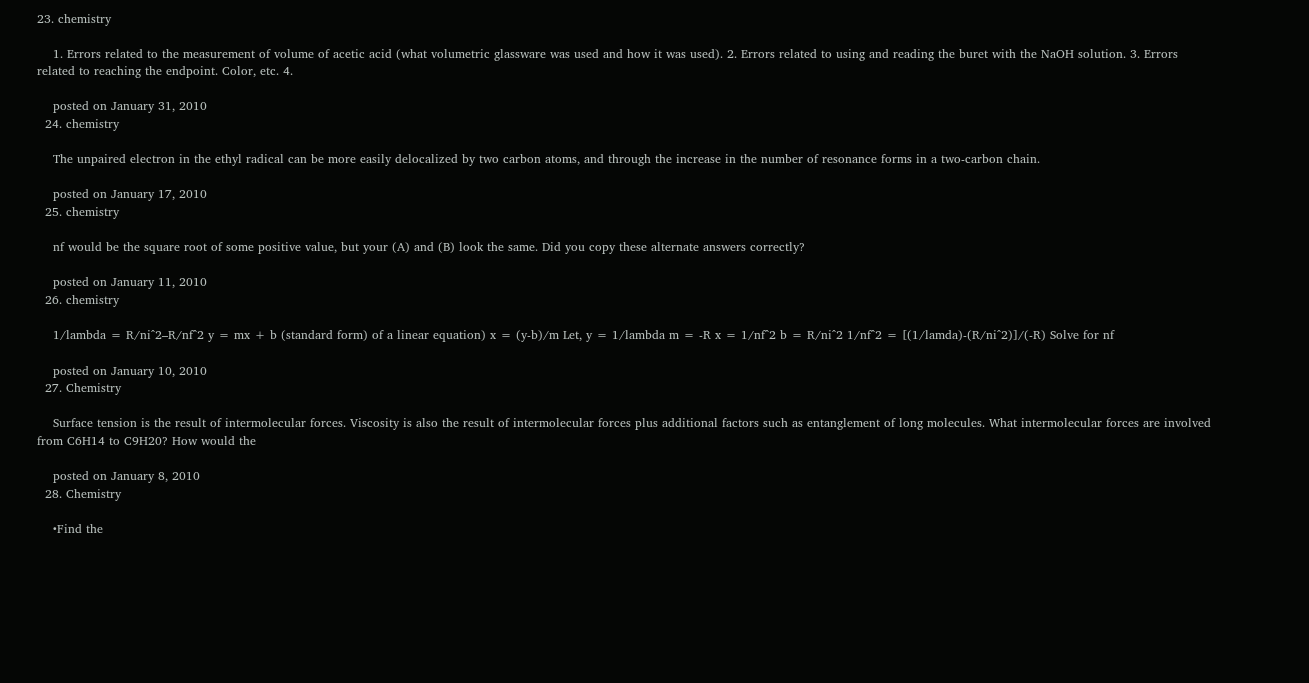23. chemistry

    1. Errors related to the measurement of volume of acetic acid (what volumetric glassware was used and how it was used). 2. Errors related to using and reading the buret with the NaOH solution. 3. Errors related to reaching the endpoint. Color, etc. 4.

    posted on January 31, 2010
  24. chemistry

    The unpaired electron in the ethyl radical can be more easily delocalized by two carbon atoms, and through the increase in the number of resonance forms in a two-carbon chain.

    posted on January 17, 2010
  25. chemistry

    nf would be the square root of some positive value, but your (A) and (B) look the same. Did you copy these alternate answers correctly?

    posted on January 11, 2010
  26. chemistry

    1/lambda = R/ni^2–R/nf^2 y = mx + b (standard form) of a linear equation) x = (y-b)/m Let, y = 1/lambda m = -R x = 1/nf^2 b = R/ni^2 1/nf^2 = [(1/lamda)-(R/ni^2)]/(-R) Solve for nf

    posted on January 10, 2010
  27. Chemistry

    Surface tension is the result of intermolecular forces. Viscosity is also the result of intermolecular forces plus additional factors such as entanglement of long molecules. What intermolecular forces are involved from C6H14 to C9H20? How would the

    posted on January 8, 2010
  28. Chemistry

    •Find the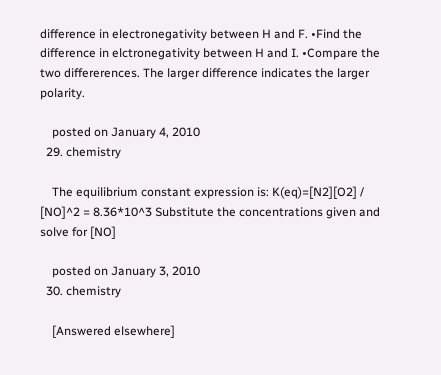difference in electronegativity between H and F. •Find the difference in elctronegativity between H and I. •Compare the two differerences. The larger difference indicates the larger polarity.

    posted on January 4, 2010
  29. chemistry

    The equilibrium constant expression is: K(eq)=[N2][O2] / [NO]^2 = 8.36*10^3 Substitute the concentrations given and solve for [NO]

    posted on January 3, 2010
  30. chemistry

    [Answered elsewhere]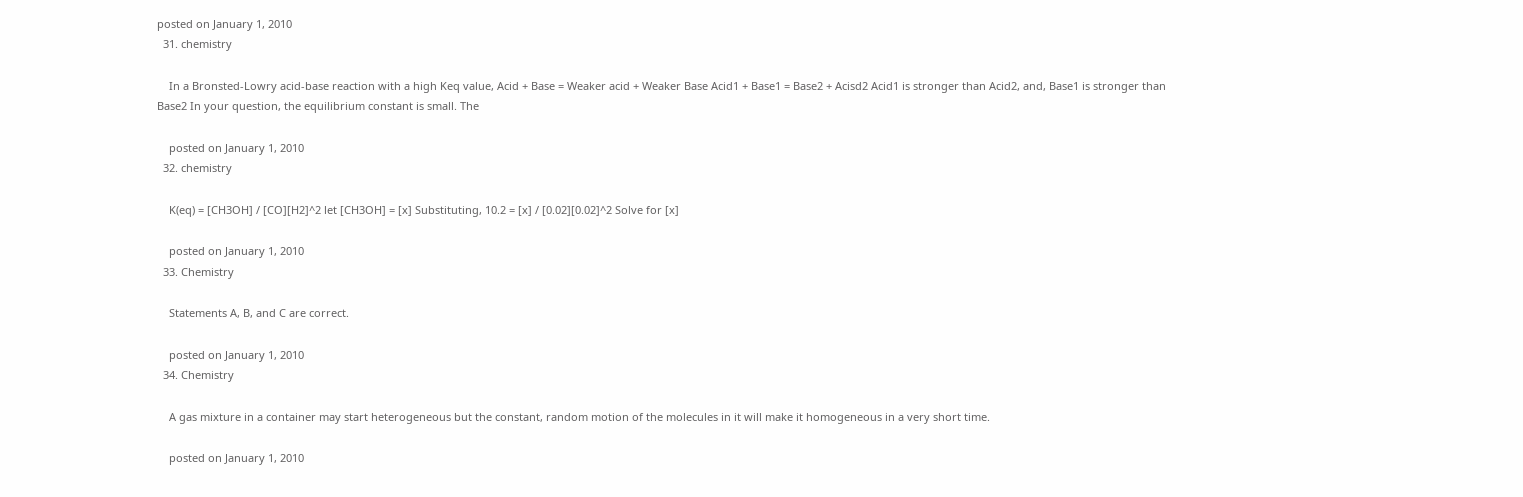posted on January 1, 2010
  31. chemistry

    In a Bronsted-Lowry acid-base reaction with a high Keq value, Acid + Base = Weaker acid + Weaker Base Acid1 + Base1 = Base2 + Acisd2 Acid1 is stronger than Acid2, and, Base1 is stronger than Base2 In your question, the equilibrium constant is small. The

    posted on January 1, 2010
  32. chemistry

    K(eq) = [CH3OH] / [CO][H2]^2 let [CH3OH] = [x] Substituting, 10.2 = [x] / [0.02][0.02]^2 Solve for [x]

    posted on January 1, 2010
  33. Chemistry

    Statements A, B, and C are correct.

    posted on January 1, 2010
  34. Chemistry

    A gas mixture in a container may start heterogeneous but the constant, random motion of the molecules in it will make it homogeneous in a very short time.

    posted on January 1, 2010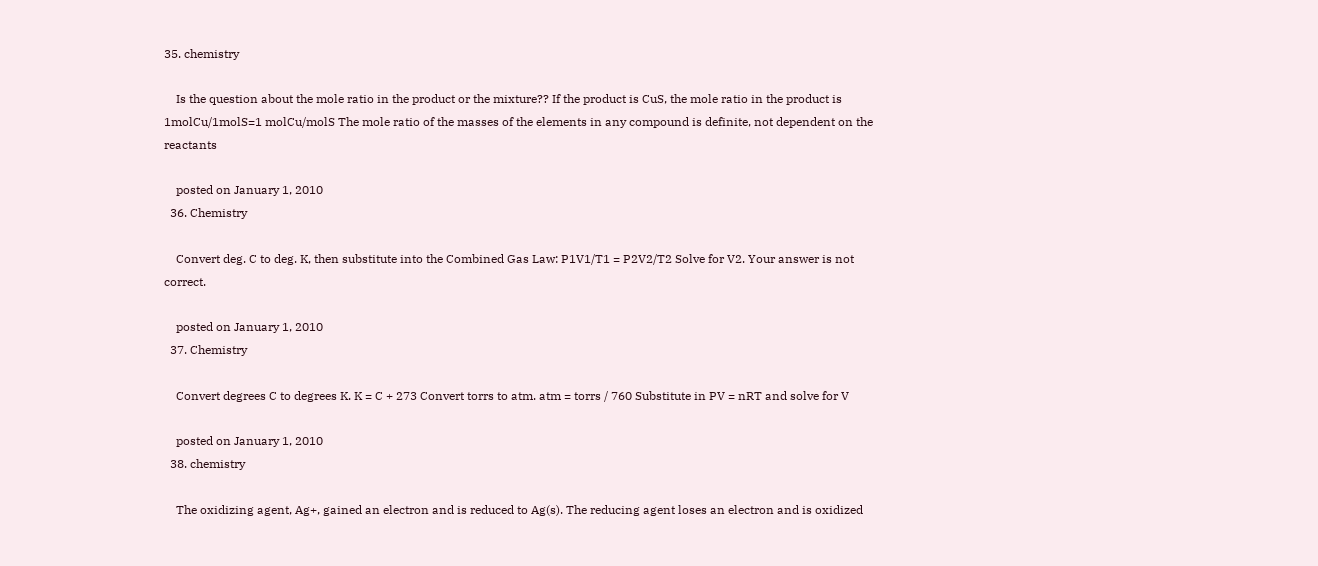35. chemistry

    Is the question about the mole ratio in the product or the mixture?? If the product is CuS, the mole ratio in the product is 1molCu/1molS=1 molCu/molS The mole ratio of the masses of the elements in any compound is definite, not dependent on the reactants

    posted on January 1, 2010
  36. Chemistry

    Convert deg. C to deg. K, then substitute into the Combined Gas Law: P1V1/T1 = P2V2/T2 Solve for V2. Your answer is not correct.

    posted on January 1, 2010
  37. Chemistry

    Convert degrees C to degrees K. K = C + 273 Convert torrs to atm. atm = torrs / 760 Substitute in PV = nRT and solve for V

    posted on January 1, 2010
  38. chemistry

    The oxidizing agent, Ag+, gained an electron and is reduced to Ag(s). The reducing agent loses an electron and is oxidized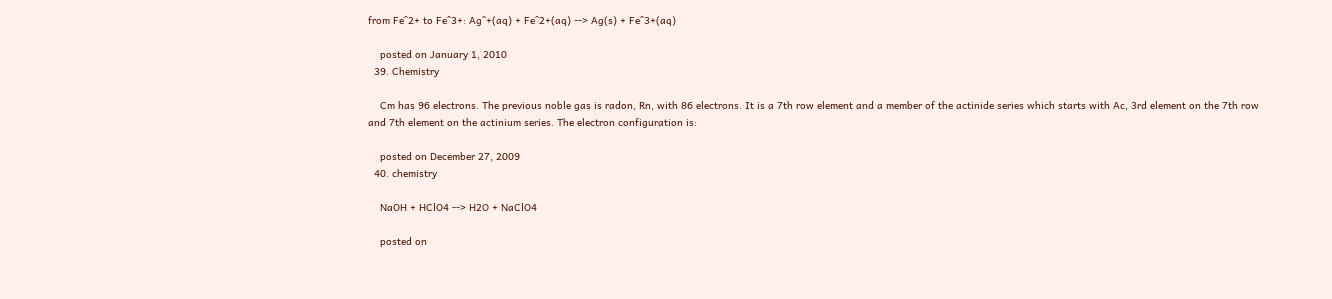from Fe^2+ to Fe^3+: Ag^+(aq) + Fe^2+(aq) --> Ag(s) + Fe^3+(aq)

    posted on January 1, 2010
  39. Chemistry

    Cm has 96 electrons. The previous noble gas is radon, Rn, with 86 electrons. It is a 7th row element and a member of the actinide series which starts with Ac, 3rd element on the 7th row and 7th element on the actinium series. The electron configuration is:

    posted on December 27, 2009
  40. chemistry

    NaOH + HClO4 --> H2O + NaClO4

    posted on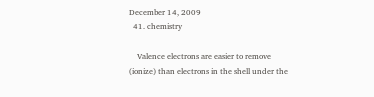December 14, 2009
  41. chemistry

    Valence electrons are easier to remove (ionize) than electrons in the shell under the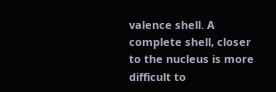valence shell. A complete shell, closer to the nucleus is more difficult to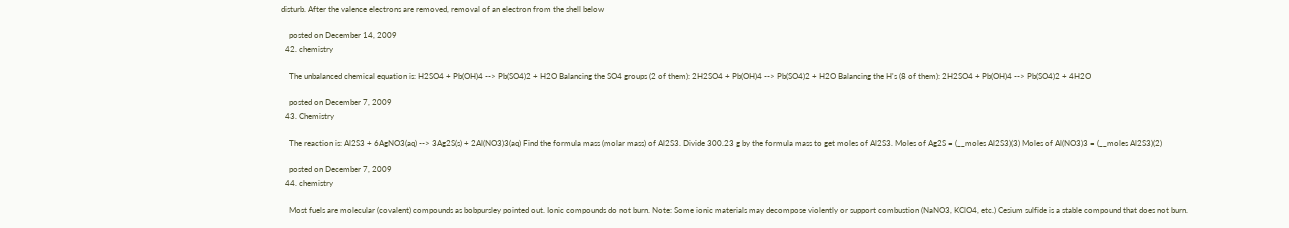disturb. After the valence electrons are removed, removal of an electron from the shell below

    posted on December 14, 2009
  42. chemistry

    The unbalanced chemical equation is: H2SO4 + Pb(OH)4 --> Pb(SO4)2 + H2O Balancing the SO4 groups (2 of them): 2H2SO4 + Pb(OH)4 --> Pb(SO4)2 + H2O Balancing the H's (8 of them): 2H2SO4 + Pb(OH)4 --> Pb(SO4)2 + 4H2O

    posted on December 7, 2009
  43. Chemistry

    The reaction is: Al2S3 + 6AgNO3(aq) --> 3Ag2S(s) + 2Al(NO3)3(aq) Find the formula mass (molar mass) of Al2S3. Divide 300.23 g by the formula mass to get moles of Al2S3. Moles of Ag2S = (__moles Al2S3)(3) Moles of Al(NO3)3 = (__moles Al2S3)(2)

    posted on December 7, 2009
  44. chemistry

    Most fuels are molecular (covalent) compounds as bobpursley pointed out. Ionic compounds do not burn. Note: Some ionic materials may decompose violently or support combustion (NaNO3, KClO4, etc.) Cesium sulfide is a stable compound that does not burn.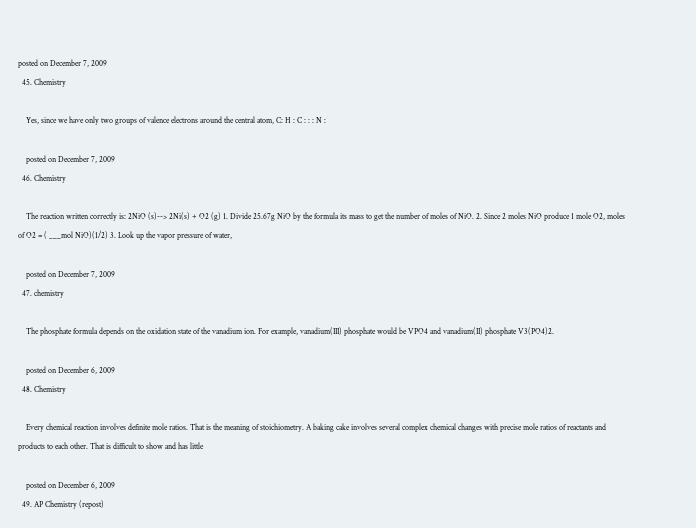posted on December 7, 2009
  45. Chemistry

    Yes, since we have only two groups of valence electrons around the central atom, C: H : C : : : N :

    posted on December 7, 2009
  46. Chemistry

    The reaction written correctly is: 2NiO (s)--> 2Ni(s) + O2 (g) 1. Divide 25.67g NiO by the formula its mass to get the number of moles of NiO. 2. Since 2 moles NiO produce 1 mole O2, moles of O2 = ( ___mol NiO)(1/2) 3. Look up the vapor pressure of water,

    posted on December 7, 2009
  47. chemistry

    The phosphate formula depends on the oxidation state of the vanadium ion. For example, vanadium(III) phosphate would be VPO4 and vanadium(II) phosphate V3(PO4)2.

    posted on December 6, 2009
  48. Chemistry

    Every chemical reaction involves definite mole ratios. That is the meaning of stoichiometry. A baking cake involves several complex chemical changes with precise mole ratios of reactants and products to each other. That is difficult to show and has little

    posted on December 6, 2009
  49. AP Chemistry (repost)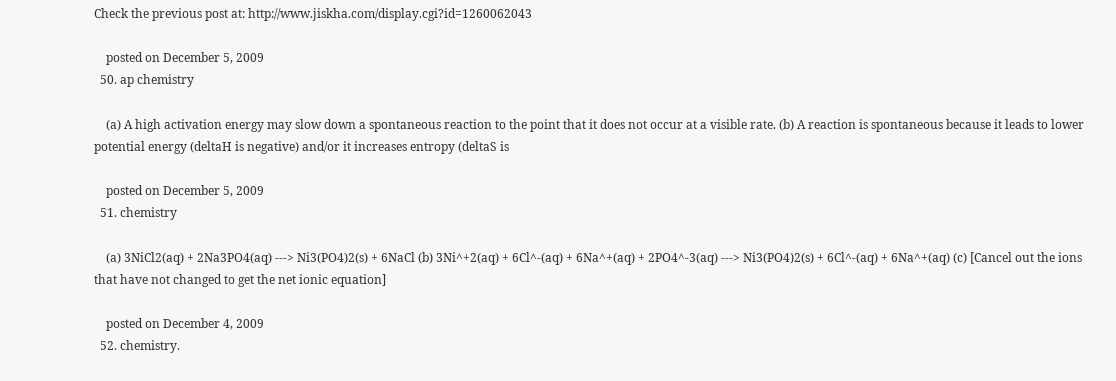Check the previous post at: http://www.jiskha.com/display.cgi?id=1260062043

    posted on December 5, 2009
  50. ap chemistry

    (a) A high activation energy may slow down a spontaneous reaction to the point that it does not occur at a visible rate. (b) A reaction is spontaneous because it leads to lower potential energy (deltaH is negative) and/or it increases entropy (deltaS is

    posted on December 5, 2009
  51. chemistry

    (a) 3NiCl2(aq) + 2Na3PO4(aq) ---> Ni3(PO4)2(s) + 6NaCl (b) 3Ni^+2(aq) + 6Cl^-(aq) + 6Na^+(aq) + 2PO4^-3(aq) ---> Ni3(PO4)2(s) + 6Cl^-(aq) + 6Na^+(aq) (c) [Cancel out the ions that have not changed to get the net ionic equation]

    posted on December 4, 2009
  52. chemistry.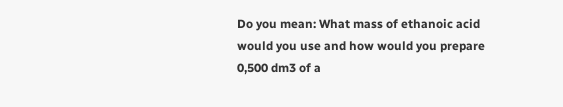Do you mean: What mass of ethanoic acid would you use and how would you prepare 0,500 dm3 of a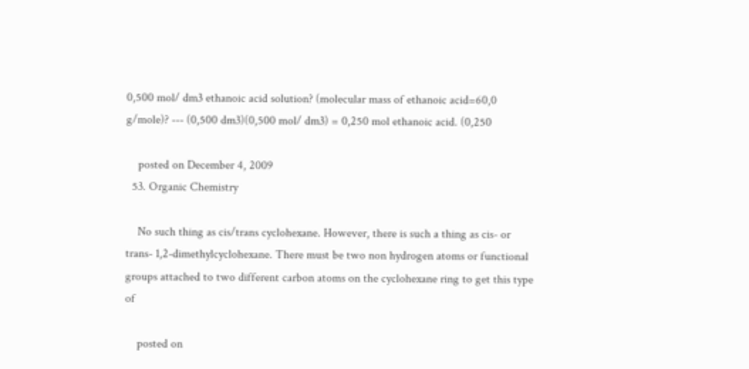0,500 mol/ dm3 ethanoic acid solution? (molecular mass of ethanoic acid=60,0 g/mole)? --- (0,500 dm3)(0,500 mol/ dm3) = 0,250 mol ethanoic acid. (0,250

    posted on December 4, 2009
  53. Organic Chemistry

    No such thing as cis/trans cyclohexane. However, there is such a thing as cis- or trans- 1,2-dimethylcyclohexane. There must be two non hydrogen atoms or functional groups attached to two different carbon atoms on the cyclohexane ring to get this type of

    posted on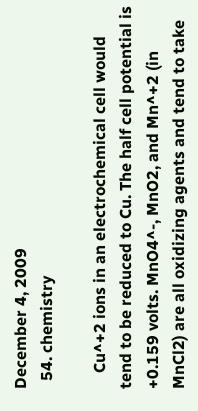December 4, 2009
  54. chemistry

    Cu^+2 ions in an electrochemical cell would tend to be reduced to Cu. The half cell potential is +0.159 volts. MnO4^-, MnO2, and Mn^+2 (in MnCl2) are all oxidizing agents and tend to take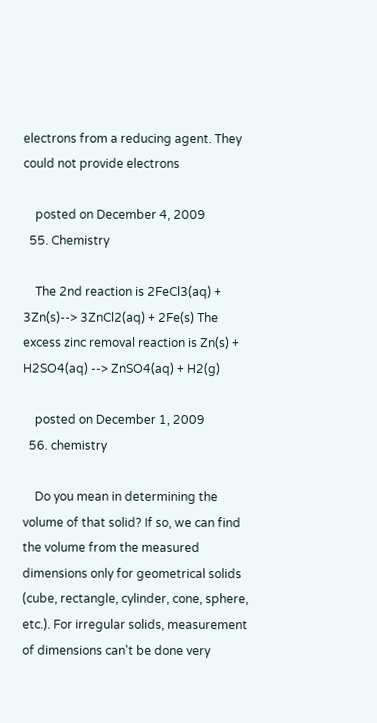electrons from a reducing agent. They could not provide electrons

    posted on December 4, 2009
  55. Chemistry

    The 2nd reaction is 2FeCl3(aq) + 3Zn(s)--> 3ZnCl2(aq) + 2Fe(s) The excess zinc removal reaction is Zn(s) + H2SO4(aq) --> ZnSO4(aq) + H2(g)

    posted on December 1, 2009
  56. chemistry

    Do you mean in determining the volume of that solid? If so, we can find the volume from the measured dimensions only for geometrical solids (cube, rectangle, cylinder, cone, sphere, etc.). For irregular solids, measurement of dimensions can't be done very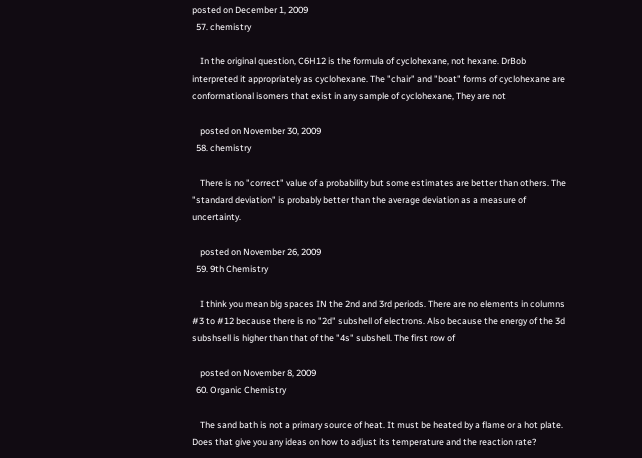posted on December 1, 2009
  57. chemistry

    In the original question, C6H12 is the formula of cyclohexane, not hexane. DrBob interpreted it appropriately as cyclohexane. The "chair" and "boat" forms of cyclohexane are conformational isomers that exist in any sample of cyclohexane, They are not

    posted on November 30, 2009
  58. chemistry

    There is no "correct" value of a probability but some estimates are better than others. The "standard deviation" is probably better than the average deviation as a measure of uncertainty.

    posted on November 26, 2009
  59. 9th Chemistry

    I think you mean big spaces IN the 2nd and 3rd periods. There are no elements in columns #3 to #12 because there is no "2d" subshell of electrons. Also because the energy of the 3d subshsell is higher than that of the "4s" subshell. The first row of

    posted on November 8, 2009
  60. Organic Chemistry

    The sand bath is not a primary source of heat. It must be heated by a flame or a hot plate. Does that give you any ideas on how to adjust its temperature and the reaction rate?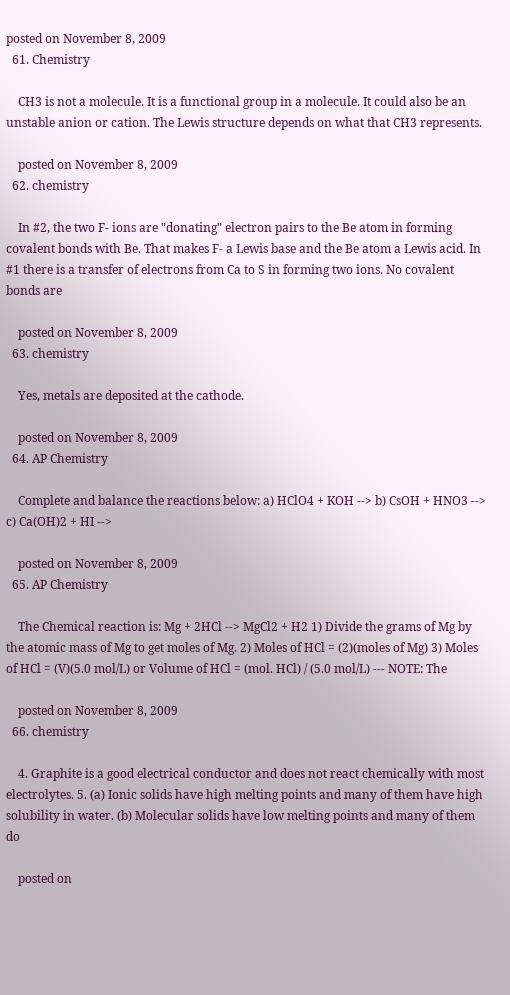posted on November 8, 2009
  61. Chemistry

    CH3 is not a molecule. It is a functional group in a molecule. It could also be an unstable anion or cation. The Lewis structure depends on what that CH3 represents.

    posted on November 8, 2009
  62. chemistry

    In #2, the two F- ions are "donating" electron pairs to the Be atom in forming covalent bonds with Be. That makes F- a Lewis base and the Be atom a Lewis acid. In #1 there is a transfer of electrons from Ca to S in forming two ions. No covalent bonds are

    posted on November 8, 2009
  63. chemistry

    Yes, metals are deposited at the cathode.

    posted on November 8, 2009
  64. AP Chemistry

    Complete and balance the reactions below: a) HClO4 + KOH --> b) CsOH + HNO3 --> c) Ca(OH)2 + HI -->

    posted on November 8, 2009
  65. AP Chemistry

    The Chemical reaction is: Mg + 2HCl --> MgCl2 + H2 1) Divide the grams of Mg by the atomic mass of Mg to get moles of Mg. 2) Moles of HCl = (2)(moles of Mg) 3) Moles of HCl = (V)(5.0 mol/L) or Volume of HCl = (mol. HCl) / (5.0 mol/L) --- NOTE: The

    posted on November 8, 2009
  66. chemistry

    4. Graphite is a good electrical conductor and does not react chemically with most electrolytes. 5. (a) Ionic solids have high melting points and many of them have high solubility in water. (b) Molecular solids have low melting points and many of them do

    posted on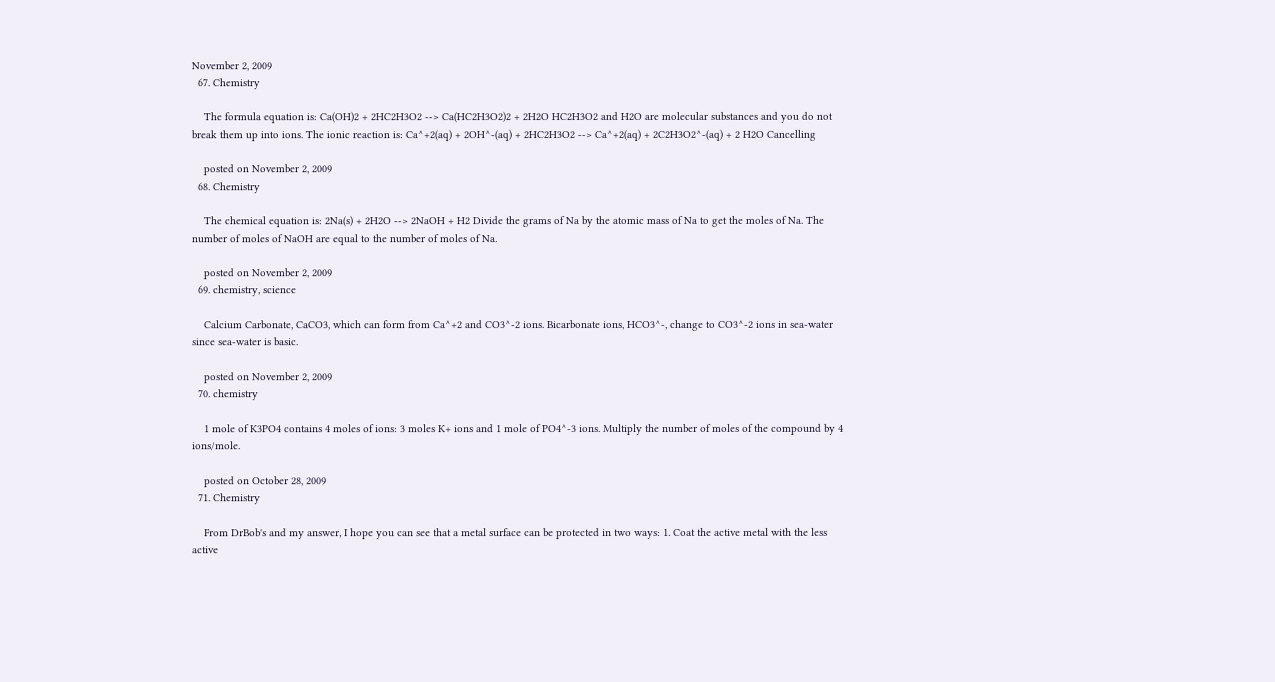November 2, 2009
  67. Chemistry

    The formula equation is: Ca(OH)2 + 2HC2H3O2 --> Ca(HC2H3O2)2 + 2H2O HC2H3O2 and H2O are molecular substances and you do not break them up into ions. The ionic reaction is: Ca^+2(aq) + 2OH^-(aq) + 2HC2H3O2 --> Ca^+2(aq) + 2C2H3O2^-(aq) + 2 H2O Cancelling

    posted on November 2, 2009
  68. Chemistry

    The chemical equation is: 2Na(s) + 2H2O --> 2NaOH + H2 Divide the grams of Na by the atomic mass of Na to get the moles of Na. The number of moles of NaOH are equal to the number of moles of Na.

    posted on November 2, 2009
  69. chemistry, science

    Calcium Carbonate, CaCO3, which can form from Ca^+2 and CO3^-2 ions. Bicarbonate ions, HCO3^-, change to CO3^-2 ions in sea-water since sea-water is basic.

    posted on November 2, 2009
  70. chemistry

    1 mole of K3PO4 contains 4 moles of ions: 3 moles K+ ions and 1 mole of PO4^-3 ions. Multiply the number of moles of the compound by 4 ions/mole.

    posted on October 28, 2009
  71. Chemistry

    From DrBob's and my answer, I hope you can see that a metal surface can be protected in two ways: 1. Coat the active metal with the less active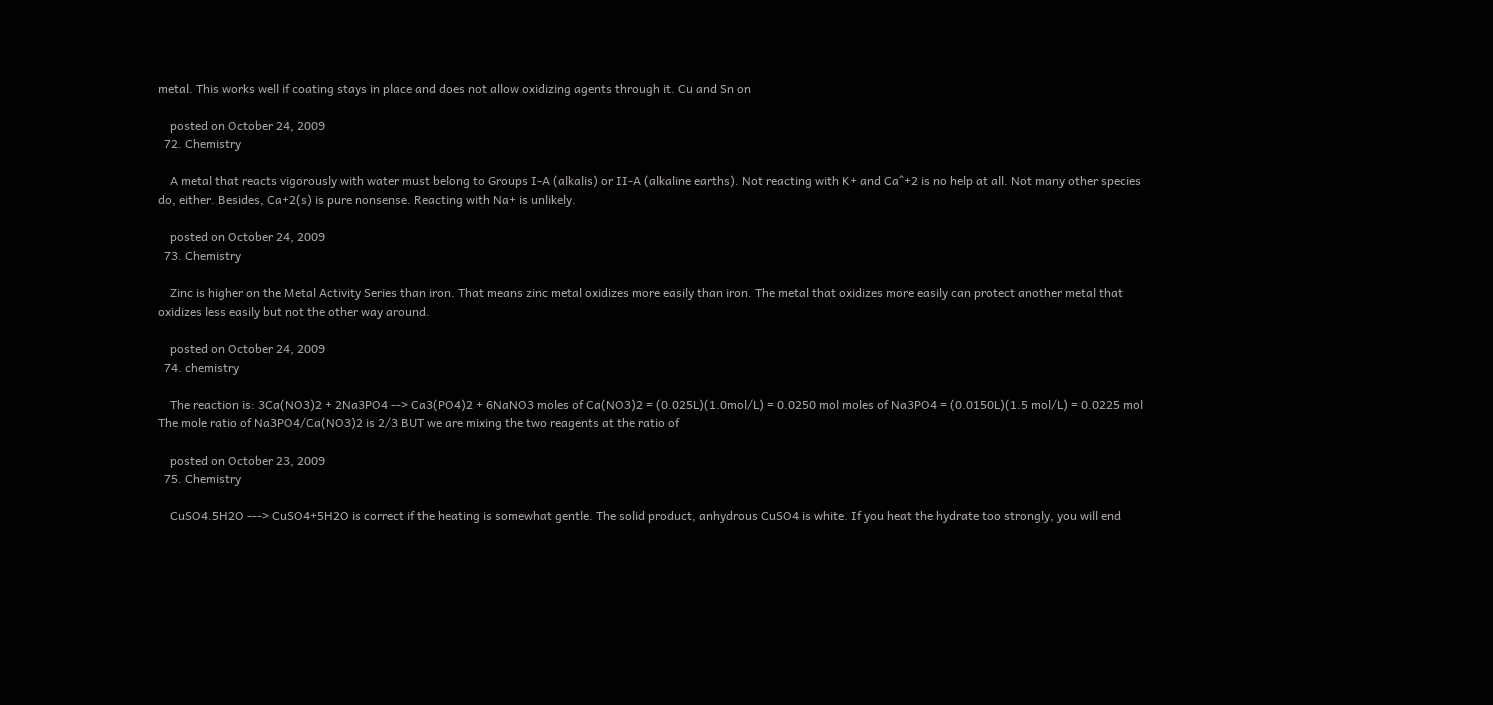metal. This works well if coating stays in place and does not allow oxidizing agents through it. Cu and Sn on

    posted on October 24, 2009
  72. Chemistry

    A metal that reacts vigorously with water must belong to Groups I-A (alkalis) or II-A (alkaline earths). Not reacting with K+ and Ca^+2 is no help at all. Not many other species do, either. Besides, Ca+2(s) is pure nonsense. Reacting with Na+ is unlikely.

    posted on October 24, 2009
  73. Chemistry

    Zinc is higher on the Metal Activity Series than iron. That means zinc metal oxidizes more easily than iron. The metal that oxidizes more easily can protect another metal that oxidizes less easily but not the other way around.

    posted on October 24, 2009
  74. chemistry

    The reaction is: 3Ca(NO3)2 + 2Na3PO4 --> Ca3(PO4)2 + 6NaNO3 moles of Ca(NO3)2 = (0.025L)(1.0mol/L) = 0.0250 mol moles of Na3PO4 = (0.0150L)(1.5 mol/L) = 0.0225 mol The mole ratio of Na3PO4/Ca(NO3)2 is 2/3 BUT we are mixing the two reagents at the ratio of

    posted on October 23, 2009
  75. Chemistry

    CuSO4.5H2O ---> CuSO4+5H2O is correct if the heating is somewhat gentle. The solid product, anhydrous CuSO4 is white. If you heat the hydrate too strongly, you will end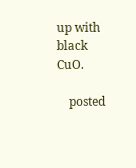up with black CuO.

    posted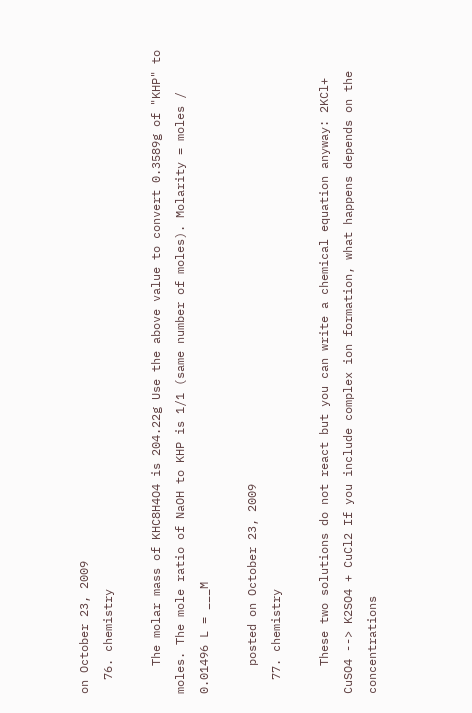on October 23, 2009
  76. chemistry

    The molar mass of KHC8H4O4 is 204.22g Use the above value to convert 0.3589g of "KHP" to moles. The mole ratio of NaOH to KHP is 1/1 (same number of moles). Molarity = moles / 0.01496 L = ___M

    posted on October 23, 2009
  77. chemistry

    These two solutions do not react but you can write a chemical equation anyway: 2KCl+ CuSO4 --> K2SO4 + CuCl2 If you include complex ion formation, what happens depends on the concentrations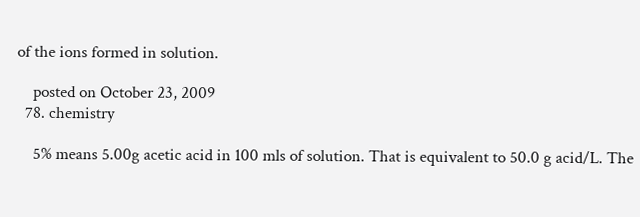of the ions formed in solution.

    posted on October 23, 2009
  78. chemistry

    5% means 5.00g acetic acid in 100 mls of solution. That is equivalent to 50.0 g acid/L. The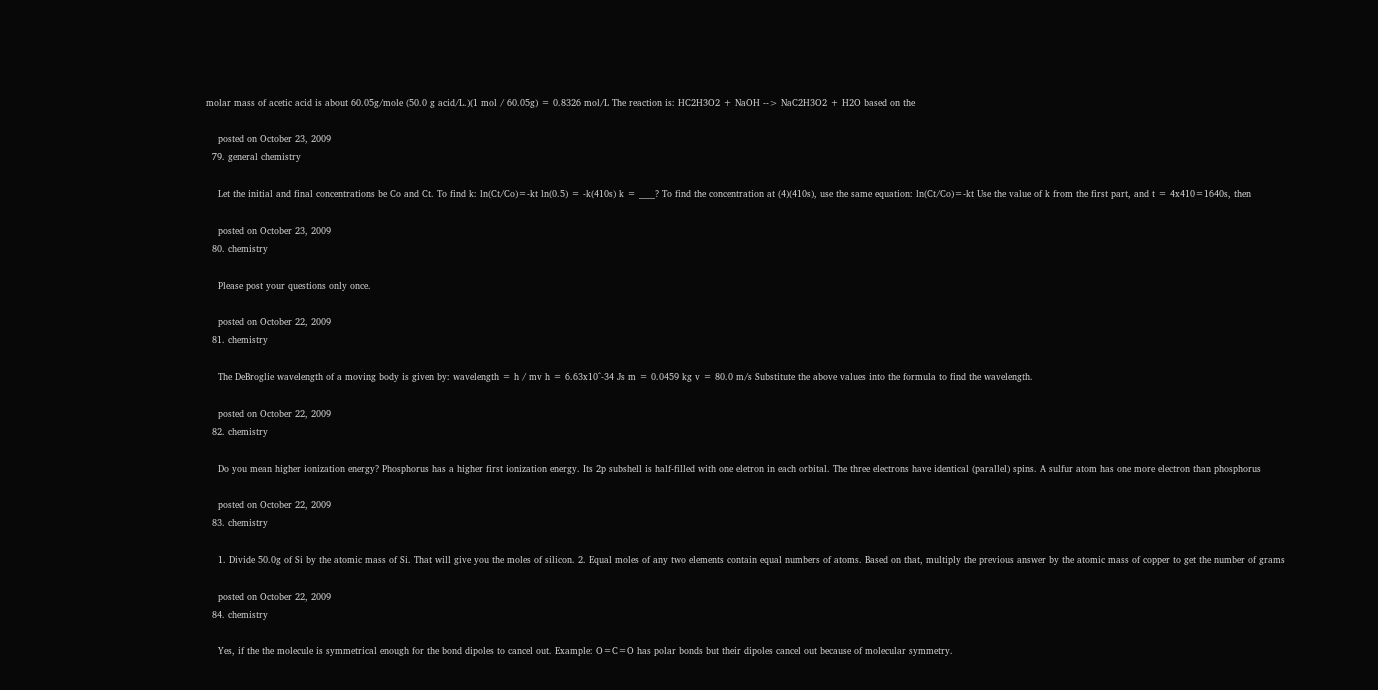molar mass of acetic acid is about 60.05g/mole (50.0 g acid/L.)(1 mol / 60.05g) = 0.8326 mol/L The reaction is: HC2H3O2 + NaOH --> NaC2H3O2 + H2O based on the

    posted on October 23, 2009
  79. general chemistry

    Let the initial and final concentrations be Co and Ct. To find k: ln(Ct/Co)=-kt ln(0.5) = -k(410s) k = ____? To find the concentration at (4)(410s), use the same equation: ln(Ct/Co)=-kt Use the value of k from the first part, and t = 4x410=1640s, then

    posted on October 23, 2009
  80. chemistry

    Please post your questions only once.

    posted on October 22, 2009
  81. chemistry

    The DeBroglie wavelength of a moving body is given by: wavelength = h / mv h = 6.63x10^-34 Js m = 0.0459 kg v = 80.0 m/s Substitute the above values into the formula to find the wavelength.

    posted on October 22, 2009
  82. chemistry

    Do you mean higher ionization energy? Phosphorus has a higher first ionization energy. Its 2p subshell is half-filled with one eletron in each orbital. The three electrons have identical (parallel) spins. A sulfur atom has one more electron than phosphorus

    posted on October 22, 2009
  83. chemistry

    1. Divide 50.0g of Si by the atomic mass of Si. That will give you the moles of silicon. 2. Equal moles of any two elements contain equal numbers of atoms. Based on that, multiply the previous answer by the atomic mass of copper to get the number of grams

    posted on October 22, 2009
  84. chemistry

    Yes, if the the molecule is symmetrical enough for the bond dipoles to cancel out. Example: O=C=O has polar bonds but their dipoles cancel out because of molecular symmetry.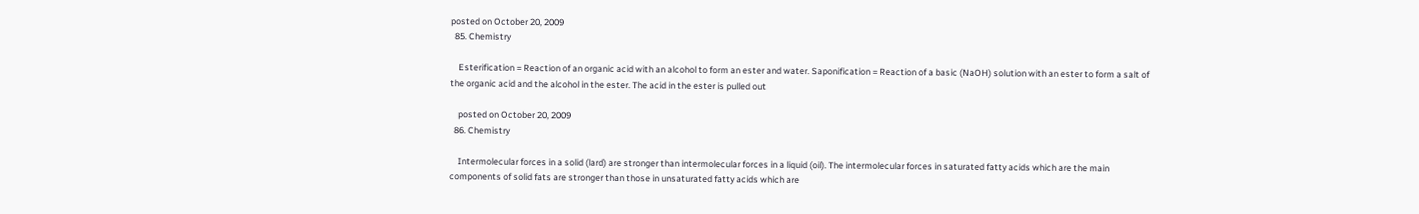posted on October 20, 2009
  85. Chemistry

    Esterification = Reaction of an organic acid with an alcohol to form an ester and water. Saponification = Reaction of a basic (NaOH) solution with an ester to form a salt of the organic acid and the alcohol in the ester. The acid in the ester is pulled out

    posted on October 20, 2009
  86. Chemistry

    Intermolecular forces in a solid (lard) are stronger than intermolecular forces in a liquid (oil). The intermolecular forces in saturated fatty acids which are the main components of solid fats are stronger than those in unsaturated fatty acids which are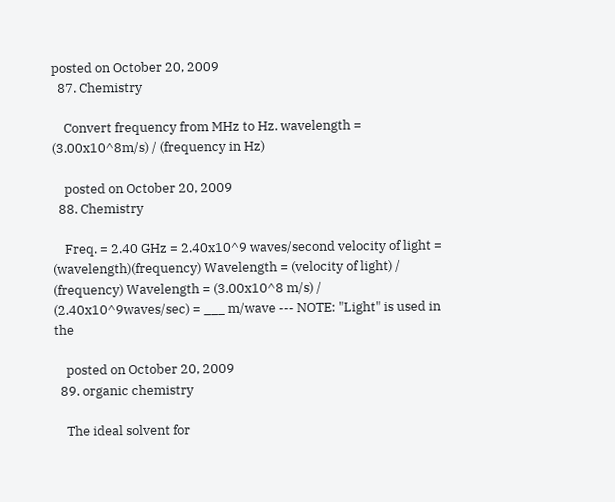posted on October 20, 2009
  87. Chemistry

    Convert frequency from MHz to Hz. wavelength = (3.00x10^8m/s) / (frequency in Hz)

    posted on October 20, 2009
  88. Chemistry

    Freq. = 2.40 GHz = 2.40x10^9 waves/second velocity of light = (wavelength)(frequency) Wavelength = (velocity of light) / (frequency) Wavelength = (3.00x10^8 m/s) / (2.40x10^9waves/sec) = ___ m/wave --- NOTE: "Light" is used in the

    posted on October 20, 2009
  89. organic chemistry

    The ideal solvent for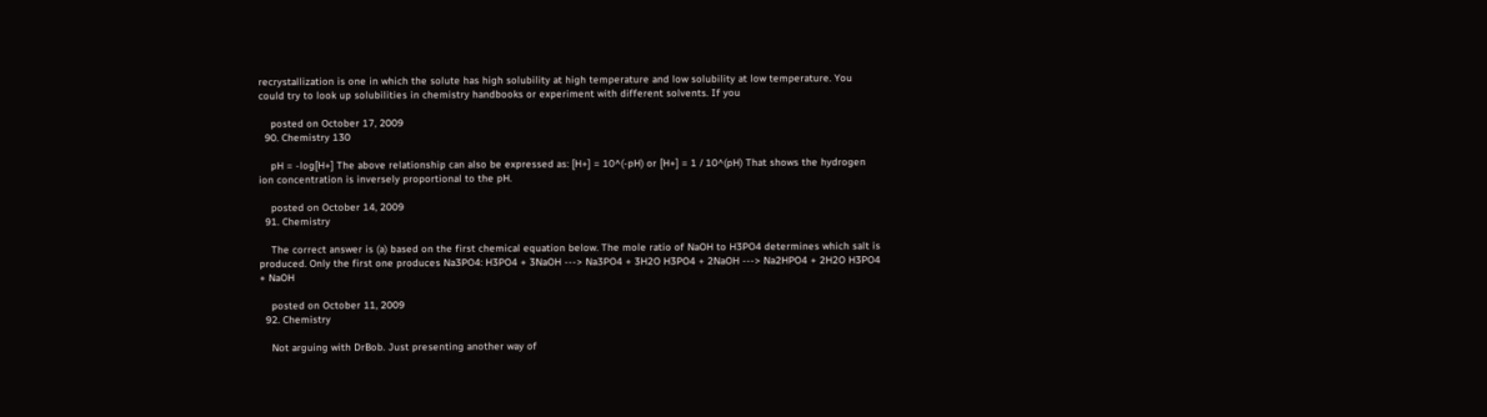recrystallization is one in which the solute has high solubility at high temperature and low solubility at low temperature. You could try to look up solubilities in chemistry handbooks or experiment with different solvents. If you

    posted on October 17, 2009
  90. Chemistry 130

    pH = -log[H+] The above relationship can also be expressed as: [H+] = 10^(-pH) or [H+] = 1 / 10^(pH) That shows the hydrogen ion concentration is inversely proportional to the pH.

    posted on October 14, 2009
  91. Chemistry

    The correct answer is (a) based on the first chemical equation below. The mole ratio of NaOH to H3PO4 determines which salt is produced. Only the first one produces Na3PO4: H3PO4 + 3NaOH ---> Na3PO4 + 3H2O H3PO4 + 2NaOH ---> Na2HPO4 + 2H2O H3PO4 + NaOH

    posted on October 11, 2009
  92. Chemistry

    Not arguing with DrBob. Just presenting another way of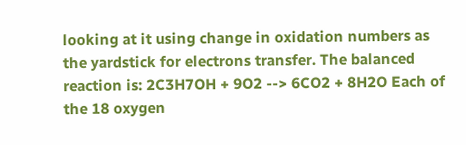looking at it using change in oxidation numbers as the yardstick for electrons transfer. The balanced reaction is: 2C3H7OH + 9O2 --> 6CO2 + 8H2O Each of the 18 oxygen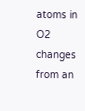atoms in O2 changes from an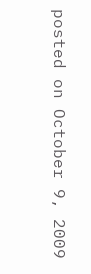posted on October 9, 2009